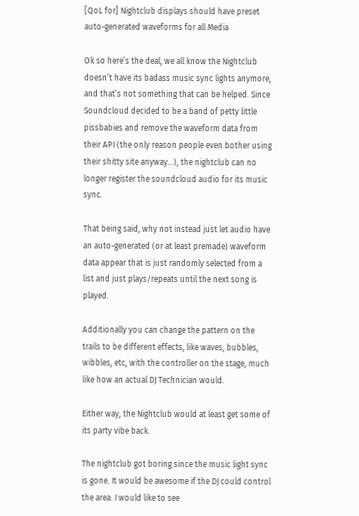[QoL for] Nightclub displays should have preset auto-generated waveforms for all Media

Ok so here’s the deal, we all know the Nightclub doesn’t have its badass music sync lights anymore, and that’s not something that can be helped. Since Soundcloud decided to be a band of petty little pissbabies and remove the waveform data from their API (the only reason people even bother using their shitty site anyway…), the nightclub can no longer register the soundcloud audio for its music sync.

That being said, why not instead just let audio have an auto-generated (or at least premade) waveform data appear that is just randomly selected from a list and just plays/repeats until the next song is played.

Additionally you can change the pattern on the trails to be different effects, like waves, bubbles, wibbles, etc, with the controller on the stage, much like how an actual DJ Technician would.

Either way, the Nightclub would at least get some of its party vibe back.

The nightclub got boring since the music light sync is gone. It would be awesome if the DJ could control the area. I would like to see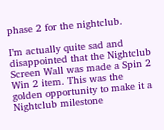phase 2 for the nightclub.

I’m actually quite sad and disappointed that the Nightclub Screen Wall was made a Spin 2 Win 2 item. This was the golden opportunity to make it a Nightclub milestone